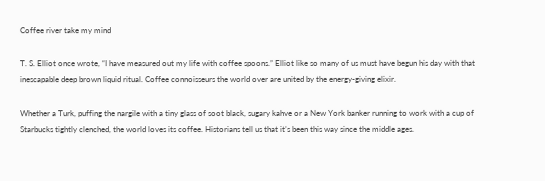Coffee river take my mind

T. S. Elliot once wrote, “I have measured out my life with coffee spoons.” Elliot like so many of us must have begun his day with that inescapable deep brown liquid ritual. Coffee connoisseurs the world over are united by the energy-giving elixir.

Whether a Turk, puffing the nargile with a tiny glass of soot black, sugary kahve or a New York banker running to work with a cup of Starbucks tightly clenched, the world loves its coffee. Historians tell us that it’s been this way since the middle ages.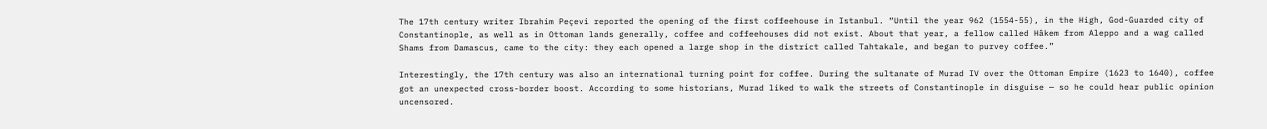The 17th century writer Ibrahim Peçevi reported the opening of the first coffeehouse in Istanbul. “Until the year 962 (1554-55), in the High, God-Guarded city of Constantinople, as well as in Ottoman lands generally, coffee and coffeehouses did not exist. About that year, a fellow called Hâkem from Aleppo and a wag called Shams from Damascus, came to the city: they each opened a large shop in the district called Tahtakale, and began to purvey coffee.”

Interestingly, the 17th century was also an international turning point for coffee. During the sultanate of Murad IV over the Ottoman Empire (1623 to 1640), coffee got an unexpected cross-border boost. According to some historians, Murad liked to walk the streets of Constantinople in disguise — so he could hear public opinion uncensored.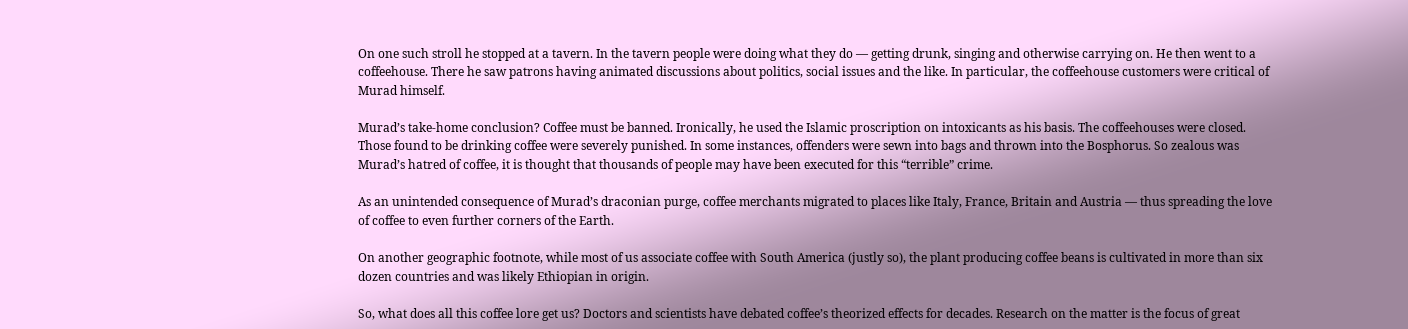On one such stroll he stopped at a tavern. In the tavern people were doing what they do — getting drunk, singing and otherwise carrying on. He then went to a coffeehouse. There he saw patrons having animated discussions about politics, social issues and the like. In particular, the coffeehouse customers were critical of Murad himself.

Murad’s take-home conclusion? Coffee must be banned. Ironically, he used the Islamic proscription on intoxicants as his basis. The coffeehouses were closed. Those found to be drinking coffee were severely punished. In some instances, offenders were sewn into bags and thrown into the Bosphorus. So zealous was Murad’s hatred of coffee, it is thought that thousands of people may have been executed for this “terrible” crime.

As an unintended consequence of Murad’s draconian purge, coffee merchants migrated to places like Italy, France, Britain and Austria — thus spreading the love of coffee to even further corners of the Earth.

On another geographic footnote, while most of us associate coffee with South America (justly so), the plant producing coffee beans is cultivated in more than six dozen countries and was likely Ethiopian in origin.

So, what does all this coffee lore get us? Doctors and scientists have debated coffee’s theorized effects for decades. Research on the matter is the focus of great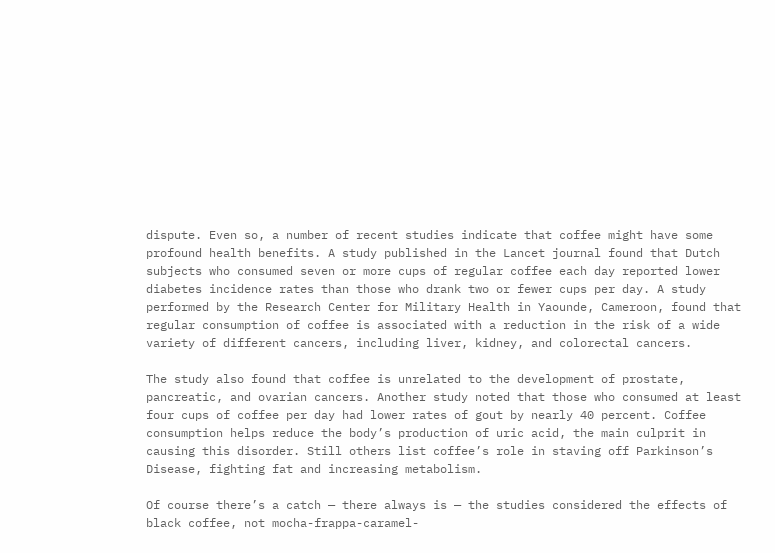dispute. Even so, a number of recent studies indicate that coffee might have some profound health benefits. A study published in the Lancet journal found that Dutch subjects who consumed seven or more cups of regular coffee each day reported lower diabetes incidence rates than those who drank two or fewer cups per day. A study performed by the Research Center for Military Health in Yaounde, Cameroon, found that regular consumption of coffee is associated with a reduction in the risk of a wide variety of different cancers, including liver, kidney, and colorectal cancers.

The study also found that coffee is unrelated to the development of prostate, pancreatic, and ovarian cancers. Another study noted that those who consumed at least four cups of coffee per day had lower rates of gout by nearly 40 percent. Coffee consumption helps reduce the body’s production of uric acid, the main culprit in causing this disorder. Still others list coffee’s role in staving off Parkinson’s Disease, fighting fat and increasing metabolism.

Of course there’s a catch — there always is — the studies considered the effects of black coffee, not mocha-frappa-caramel-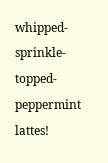whipped-sprinkle-topped-peppermint lattes!